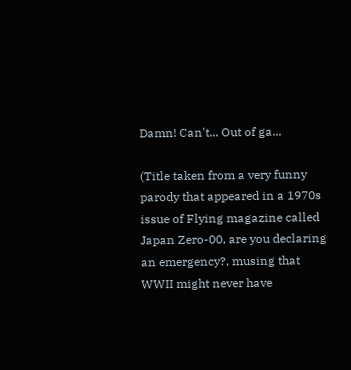Damn! Can't... Out of ga...

(Title taken from a very funny parody that appeared in a 1970s issue of Flying magazine called Japan Zero-00, are you declaring an emergency?, musing that WWII might never have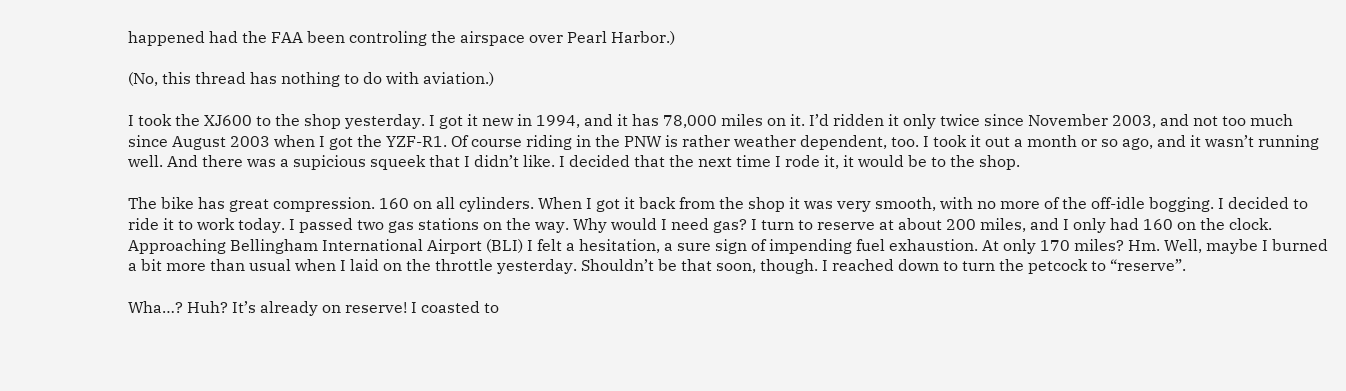happened had the FAA been controling the airspace over Pearl Harbor.)

(No, this thread has nothing to do with aviation.)

I took the XJ600 to the shop yesterday. I got it new in 1994, and it has 78,000 miles on it. I’d ridden it only twice since November 2003, and not too much since August 2003 when I got the YZF-R1. Of course riding in the PNW is rather weather dependent, too. I took it out a month or so ago, and it wasn’t running well. And there was a supicious squeek that I didn’t like. I decided that the next time I rode it, it would be to the shop.

The bike has great compression. 160 on all cylinders. When I got it back from the shop it was very smooth, with no more of the off-idle bogging. I decided to ride it to work today. I passed two gas stations on the way. Why would I need gas? I turn to reserve at about 200 miles, and I only had 160 on the clock. Approaching Bellingham International Airport (BLI) I felt a hesitation, a sure sign of impending fuel exhaustion. At only 170 miles? Hm. Well, maybe I burned a bit more than usual when I laid on the throttle yesterday. Shouldn’t be that soon, though. I reached down to turn the petcock to “reserve”.

Wha…? Huh? It’s already on reserve! I coasted to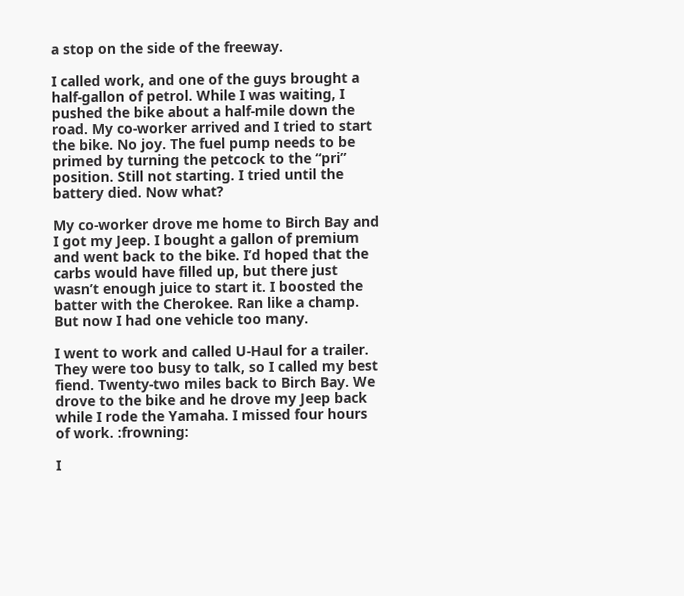a stop on the side of the freeway.

I called work, and one of the guys brought a half-gallon of petrol. While I was waiting, I pushed the bike about a half-mile down the road. My co-worker arrived and I tried to start the bike. No joy. The fuel pump needs to be primed by turning the petcock to the “pri” position. Still not starting. I tried until the battery died. Now what?

My co-worker drove me home to Birch Bay and I got my Jeep. I bought a gallon of premium and went back to the bike. I’d hoped that the carbs would have filled up, but there just wasn’t enough juice to start it. I boosted the batter with the Cherokee. Ran like a champ. But now I had one vehicle too many.

I went to work and called U-Haul for a trailer. They were too busy to talk, so I called my best fiend. Twenty-two miles back to Birch Bay. We drove to the bike and he drove my Jeep back while I rode the Yamaha. I missed four hours of work. :frowning:

I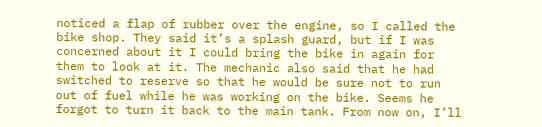noticed a flap of rubber over the engine, so I called the bike shop. They said it’s a splash guard, but if I was concerned about it I could bring the bike in again for them to look at it. The mechanic also said that he had switched to reserve so that he would be sure not to run out of fuel while he was working on the bike. Seems he forgot to turn it back to the main tank. From now on, I’ll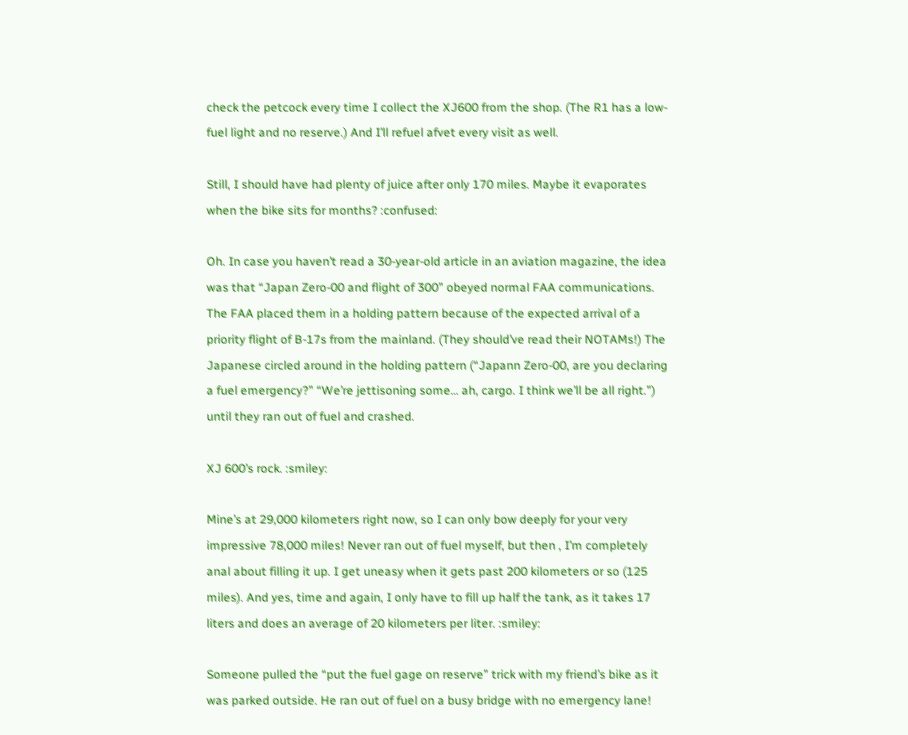check the petcock every time I collect the XJ600 from the shop. (The R1 has a low-fuel light and no reserve.) And I’ll refuel afvet every visit as well.

Still, I should have had plenty of juice after only 170 miles. Maybe it evaporates when the bike sits for months? :confused:

Oh. In case you haven’t read a 30-year-old article in an aviation magazine, the idea was that “Japan Zero-00 and flight of 300” obeyed normal FAA communications. The FAA placed them in a holding pattern because of the expected arrival of a priority flight of B-17s from the mainland. (They should’ve read their NOTAMs!) The Japanese circled around in the holding pattern (“Japann Zero-00, are you declaring a fuel emergency?” “We’re jettisoning some… ah, cargo. I think we’ll be all right.”) until they ran out of fuel and crashed.

XJ 600’s rock. :smiley:

Mine’s at 29,000 kilometers right now, so I can only bow deeply for your very impressive 78,000 miles! Never ran out of fuel myself, but then , I’m completely anal about filling it up. I get uneasy when it gets past 200 kilometers or so (125 miles). And yes, time and again, I only have to fill up half the tank, as it takes 17 liters and does an average of 20 kilometers per liter. :smiley:

Someone pulled the “put the fuel gage on reserve” trick with my friend’s bike as it was parked outside. He ran out of fuel on a busy bridge with no emergency lane!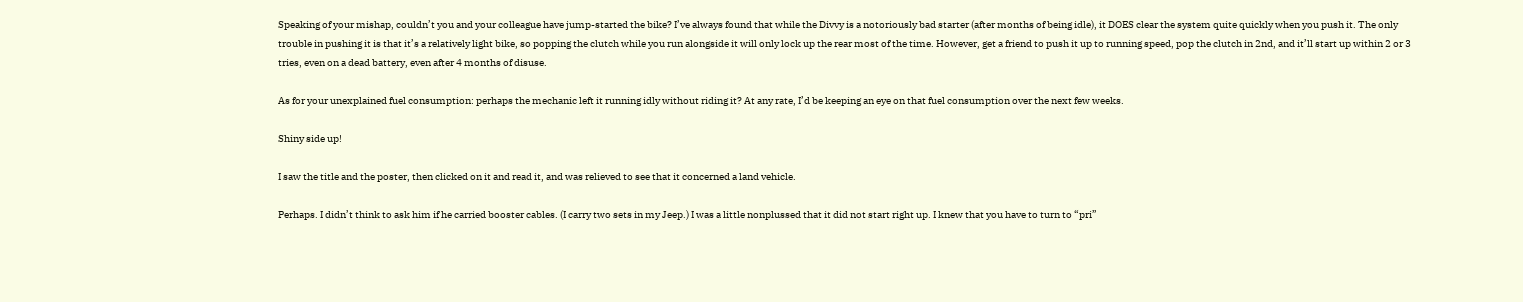Speaking of your mishap, couldn’t you and your colleague have jump-started the bike? I’ve always found that while the Divvy is a notoriously bad starter (after months of being idle), it DOES clear the system quite quickly when you push it. The only trouble in pushing it is that it’s a relatively light bike, so popping the clutch while you run alongside it will only lock up the rear most of the time. However, get a friend to push it up to running speed, pop the clutch in 2nd, and it’ll start up within 2 or 3 tries, even on a dead battery, even after 4 months of disuse.

As for your unexplained fuel consumption: perhaps the mechanic left it running idly without riding it? At any rate, I’d be keeping an eye on that fuel consumption over the next few weeks.

Shiny side up!

I saw the title and the poster, then clicked on it and read it, and was relieved to see that it concerned a land vehicle.

Perhaps. I didn’t think to ask him if he carried booster cables. (I carry two sets in my Jeep.) I was a little nonplussed that it did not start right up. I knew that you have to turn to “pri”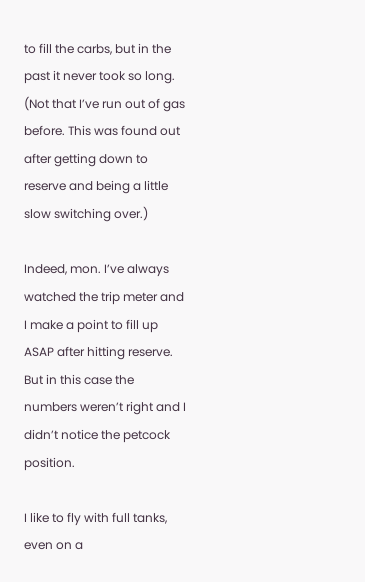to fill the carbs, but in the past it never took so long. (Not that I’ve run out of gas before. This was found out after getting down to reserve and being a little slow switching over.)

Indeed, mon. I’ve always watched the trip meter and I make a point to fill up ASAP after hitting reserve. But in this case the numbers weren’t right and I didn’t notice the petcock position.

I like to fly with full tanks, even on a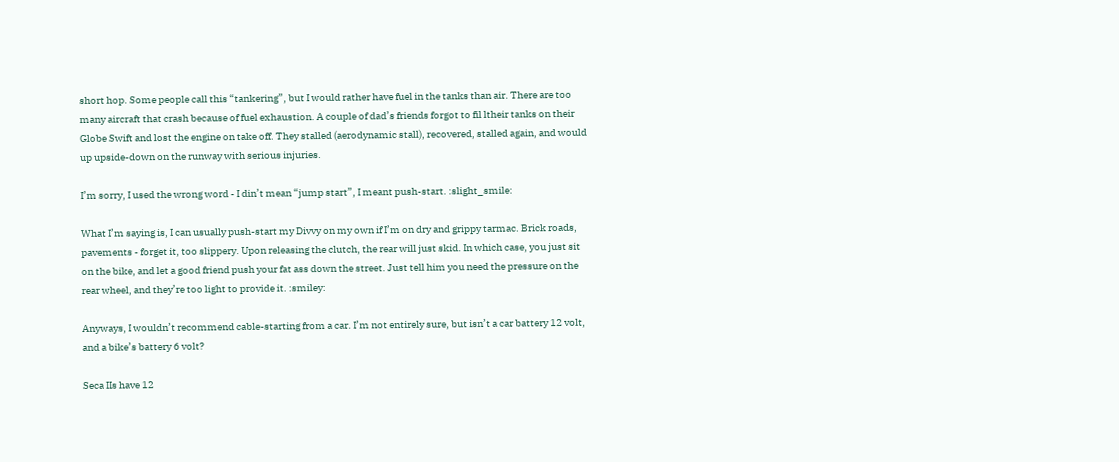short hop. Some people call this “tankering”, but I would rather have fuel in the tanks than air. There are too many aircraft that crash because of fuel exhaustion. A couple of dad’s friends forgot to fil ltheir tanks on their Globe Swift and lost the engine on take off. They stalled (aerodynamic stall), recovered, stalled again, and would up upside-down on the runway with serious injuries.

I’m sorry, I used the wrong word - I din’t mean “jump start”, I meant push-start. :slight_smile:

What I’m saying is, I can usually push-start my Divvy on my own if I’m on dry and grippy tarmac. Brick roads, pavements - forget it, too slippery. Upon releasing the clutch, the rear will just skid. In which case, you just sit on the bike, and let a good friend push your fat ass down the street. Just tell him you need the pressure on the rear wheel, and they’re too light to provide it. :smiley:

Anyways, I wouldn’t recommend cable-starting from a car. I’m not entirely sure, but isn’t a car battery 12 volt, and a bike’s battery 6 volt?

Seca IIs have 12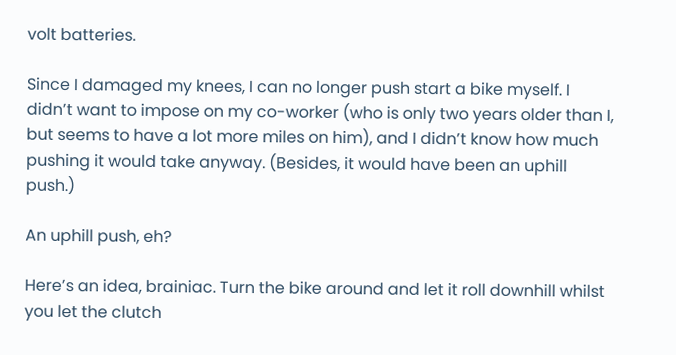volt batteries.

Since I damaged my knees, I can no longer push start a bike myself. I didn’t want to impose on my co-worker (who is only two years older than I, but seems to have a lot more miles on him), and I didn’t know how much pushing it would take anyway. (Besides, it would have been an uphill push.)

An uphill push, eh?

Here’s an idea, brainiac. Turn the bike around and let it roll downhill whilst you let the clutch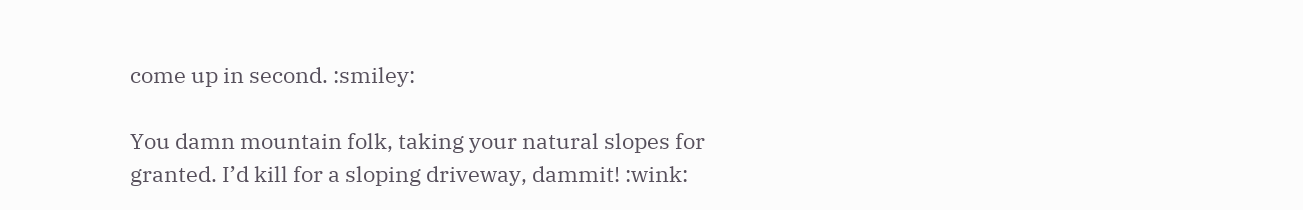come up in second. :smiley:

You damn mountain folk, taking your natural slopes for granted. I’d kill for a sloping driveway, dammit! :wink: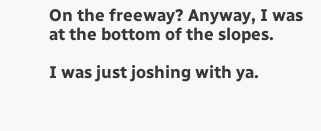On the freeway? Anyway, I was at the bottom of the slopes.

I was just joshing with ya.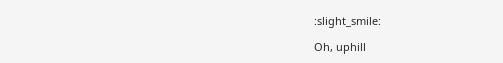:slight_smile:

Oh, uphill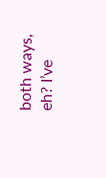both ways, eh? I’ve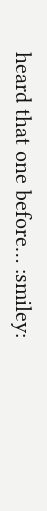heard that one before… :smiley: